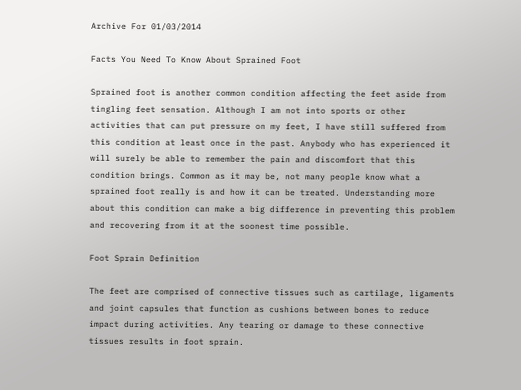Archive For 01/03/2014

Facts You Need To Know About Sprained Foot

Sprained foot is another common condition affecting the feet aside from tingling feet sensation. Although I am not into sports or other activities that can put pressure on my feet, I have still suffered from this condition at least once in the past. Anybody who has experienced it will surely be able to remember the pain and discomfort that this condition brings. Common as it may be, not many people know what a sprained foot really is and how it can be treated. Understanding more about this condition can make a big difference in preventing this problem and recovering from it at the soonest time possible.

Foot Sprain Definition

The feet are comprised of connective tissues such as cartilage, ligaments and joint capsules that function as cushions between bones to reduce impact during activities. Any tearing or damage to these connective tissues results in foot sprain.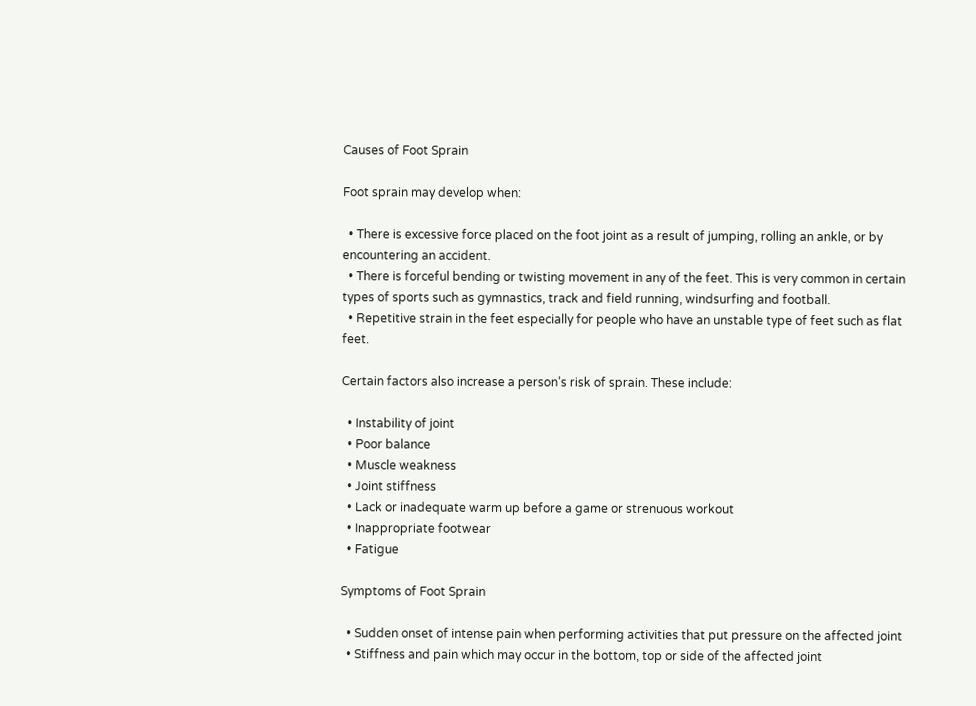Causes of Foot Sprain

Foot sprain may develop when:

  • There is excessive force placed on the foot joint as a result of jumping, rolling an ankle, or by encountering an accident.
  • There is forceful bending or twisting movement in any of the feet. This is very common in certain types of sports such as gymnastics, track and field running, windsurfing and football.
  • Repetitive strain in the feet especially for people who have an unstable type of feet such as flat feet.

Certain factors also increase a person’s risk of sprain. These include:

  • Instability of joint
  • Poor balance
  • Muscle weakness
  • Joint stiffness
  • Lack or inadequate warm up before a game or strenuous workout
  • Inappropriate footwear
  • Fatigue

Symptoms of Foot Sprain

  • Sudden onset of intense pain when performing activities that put pressure on the affected joint
  • Stiffness and pain which may occur in the bottom, top or side of the affected joint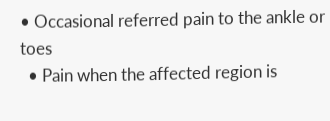• Occasional referred pain to the ankle or toes
  • Pain when the affected region is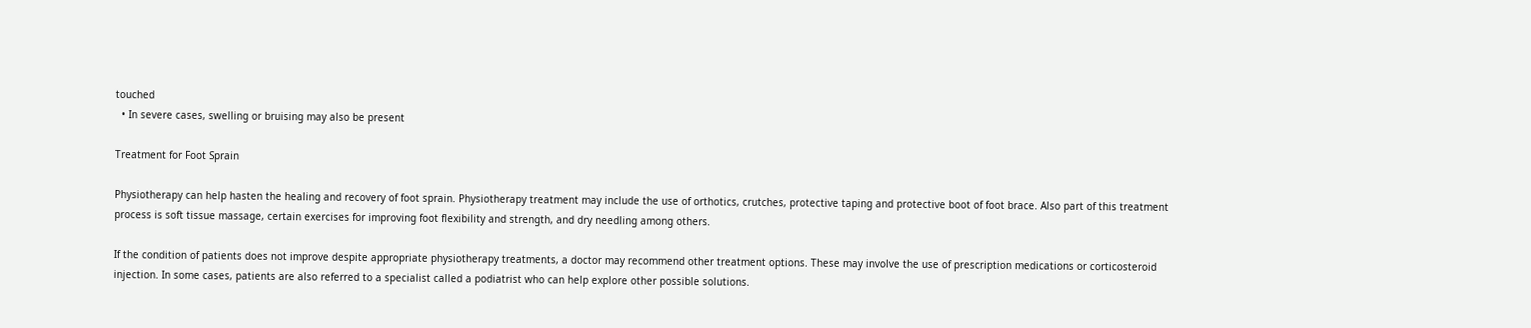touched
  • In severe cases, swelling or bruising may also be present

Treatment for Foot Sprain

Physiotherapy can help hasten the healing and recovery of foot sprain. Physiotherapy treatment may include the use of orthotics, crutches, protective taping and protective boot of foot brace. Also part of this treatment process is soft tissue massage, certain exercises for improving foot flexibility and strength, and dry needling among others.

If the condition of patients does not improve despite appropriate physiotherapy treatments, a doctor may recommend other treatment options. These may involve the use of prescription medications or corticosteroid injection. In some cases, patients are also referred to a specialist called a podiatrist who can help explore other possible solutions.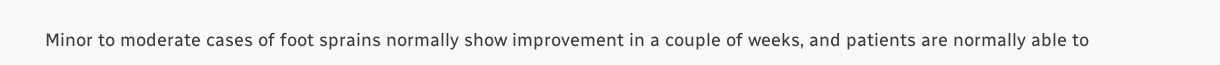Minor to moderate cases of foot sprains normally show improvement in a couple of weeks, and patients are normally able to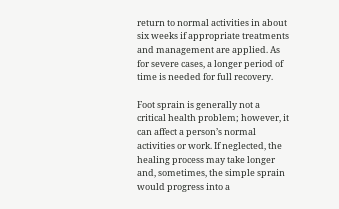return to normal activities in about six weeks if appropriate treatments and management are applied. As for severe cases, a longer period of time is needed for full recovery.

Foot sprain is generally not a critical health problem; however, it can affect a person’s normal activities or work. If neglected, the healing process may take longer and, sometimes, the simple sprain would progress into a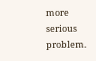more serious problem.